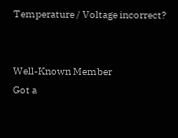Temperature / Voltage incorrect?


Well-Known Member
Got a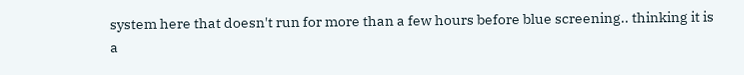system here that doesn't run for more than a few hours before blue screening.. thinking it is a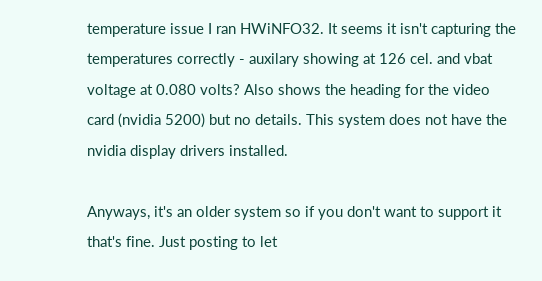temperature issue I ran HWiNFO32. It seems it isn't capturing the temperatures correctly - auxilary showing at 126 cel. and vbat voltage at 0.080 volts? Also shows the heading for the video card (nvidia 5200) but no details. This system does not have the nvidia display drivers installed.

Anyways, it's an older system so if you don't want to support it that's fine. Just posting to let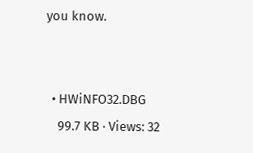you know.


  • HWiNFO32.DBG
    99.7 KB · Views: 32